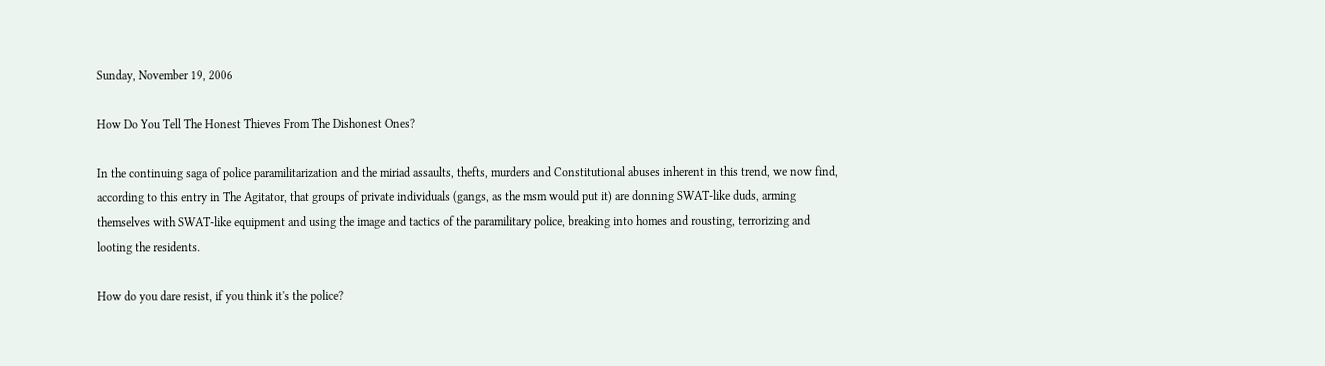Sunday, November 19, 2006

How Do You Tell The Honest Thieves From The Dishonest Ones?

In the continuing saga of police paramilitarization and the miriad assaults, thefts, murders and Constitutional abuses inherent in this trend, we now find, according to this entry in The Agitator, that groups of private individuals (gangs, as the msm would put it) are donning SWAT-like duds, arming themselves with SWAT-like equipment and using the image and tactics of the paramilitary police, breaking into homes and rousting, terrorizing and looting the residents.

How do you dare resist, if you think it's the police?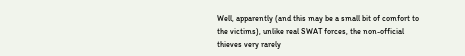Well, apparently (and this may be a small bit of comfort to the victims), unlike real SWAT forces, the non-official thieves very rarely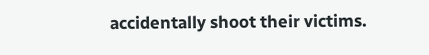accidentally shoot their victims.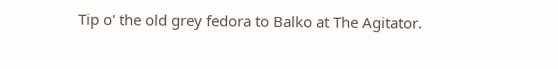Tip o' the old grey fedora to Balko at The Agitator.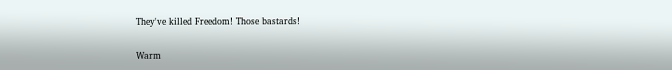They've killed Freedom! Those bastards!

Warm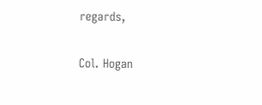regards,

Col. Hogan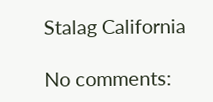Stalag California

No comments: